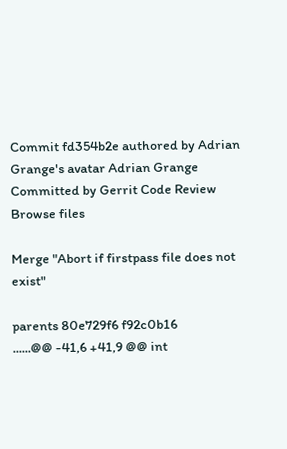Commit fd354b2e authored by Adrian Grange's avatar Adrian Grange Committed by Gerrit Code Review
Browse files

Merge "Abort if firstpass file does not exist"

parents 80e729f6 f92c0b16
......@@ -41,6 +41,9 @@ int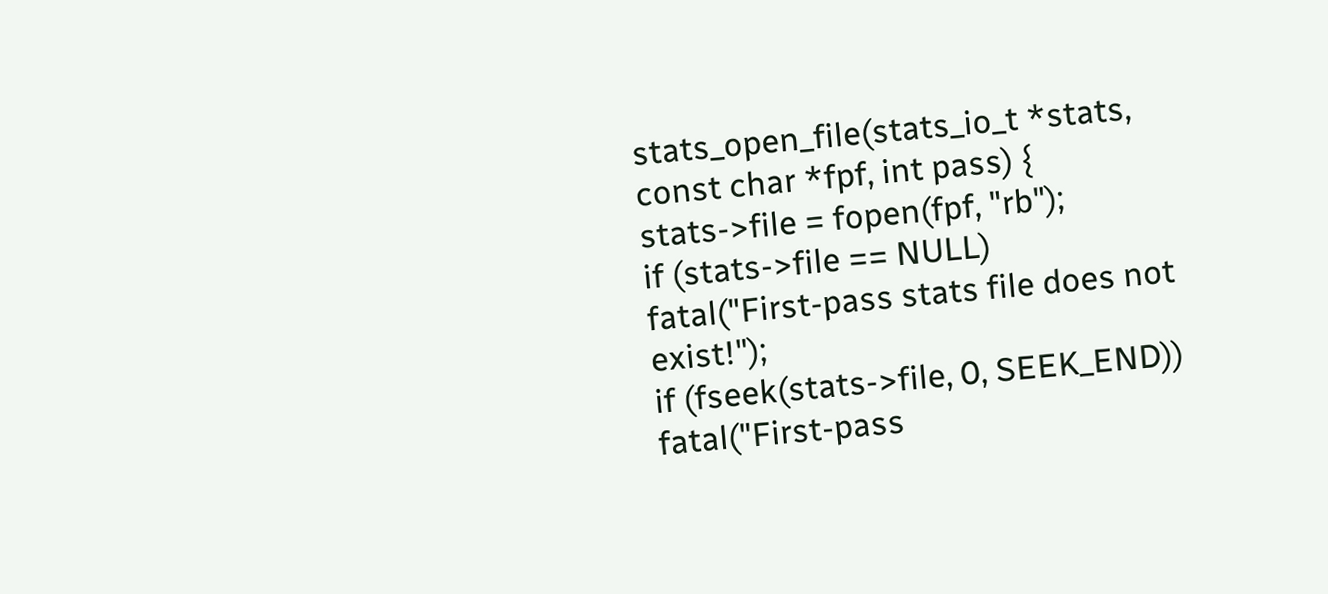stats_open_file(stats_io_t *stats, const char *fpf, int pass) {
stats->file = fopen(fpf, "rb");
if (stats->file == NULL)
fatal("First-pass stats file does not exist!");
if (fseek(stats->file, 0, SEEK_END))
fatal("First-pass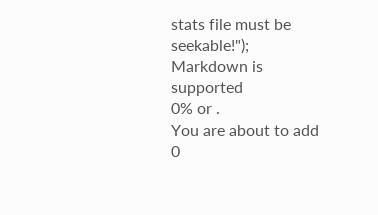stats file must be seekable!");
Markdown is supported
0% or .
You are about to add 0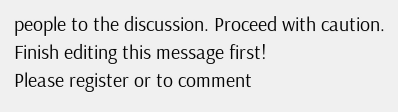people to the discussion. Proceed with caution.
Finish editing this message first!
Please register or to comment